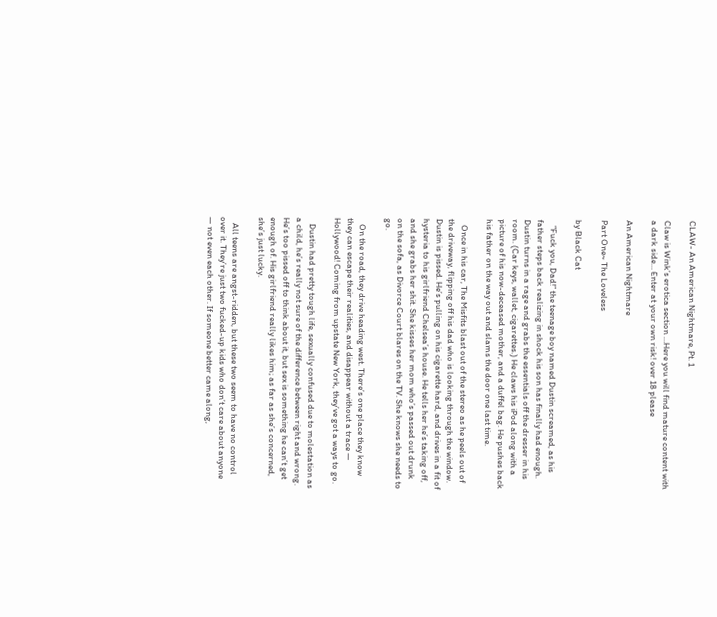CLAW- An American Nightmare, Pt. 1

Claw is Wink’s erotica section …Here you will find mature content with a dark side… Enter at your own risk! over 18 please

An American Nightmare

Part One~ The Loveless

by Black Cat

   “Fuck you, Dad!” the teenage boy named Dustin screamed, as his father steps back realizing in shock his son has finally had enough. Dustin turns in a rage and grabs the essentials off the dresser in his room. (Car keys, wallet, cigarettes.) He claws his iPod along with a picture of his now-deceased mother, and a duffel bag. He pushes back his father on the way out and slams the door one last time.

   Once in his car, The Misfits blast out of the stereo as he peels out of the driveway, flipping off his dad who is looking through the window. Dustin is pissed. He’s pulling on his cigarette hard, and drives in a fit of hysteria to his girlfriend Chelsea’s house. He tells her he’s taking off, and she grabs her shit. She kisses her mom who’s passed out drunk on the sofa, as Divorce Court blares on the TV. She knows she needs to go.

   On the road, they drive heading west. There’s one place they know they can escape their realities, and disappear without a trace — Hollywood! Coming from upstate New York, they’ve got a ways to go.

   Dustin had pretty tough life, sexually confused due to molestation as a child, he’s really not sure of the difference between right and wrong. He’s too pissed off to think about it, but sex is something he can’t get enough of. His girlfriend really likes him; as far as she’s concerned, she’s just lucky.

   All teens are angst-ridden, but these two seem to have no control over it. They’re just two fucked-up kids who don’t care about anyone — not even each other. If someone better came along,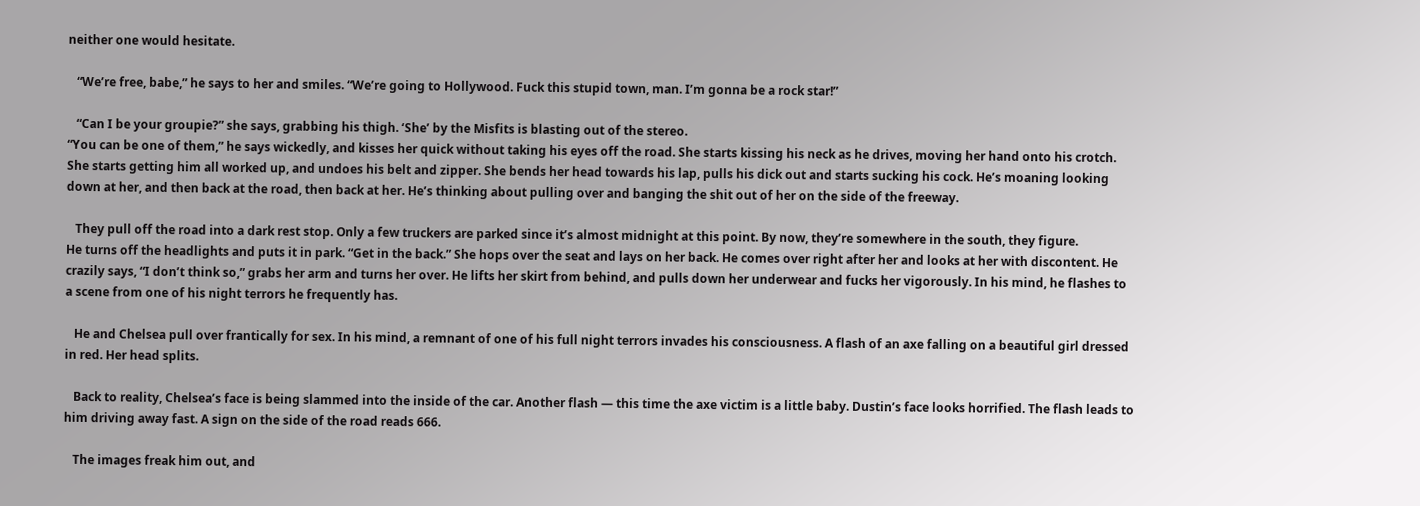neither one would hesitate.

   “We’re free, babe,” he says to her and smiles. “We’re going to Hollywood. Fuck this stupid town, man. I’m gonna be a rock star!”

   “Can I be your groupie?” she says, grabbing his thigh. ‘She’ by the Misfits is blasting out of the stereo.
“You can be one of them,” he says wickedly, and kisses her quick without taking his eyes off the road. She starts kissing his neck as he drives, moving her hand onto his crotch. She starts getting him all worked up, and undoes his belt and zipper. She bends her head towards his lap, pulls his dick out and starts sucking his cock. He’s moaning looking down at her, and then back at the road, then back at her. He’s thinking about pulling over and banging the shit out of her on the side of the freeway.

   They pull off the road into a dark rest stop. Only a few truckers are parked since it’s almost midnight at this point. By now, they’re somewhere in the south, they figure.
He turns off the headlights and puts it in park. “Get in the back.” She hops over the seat and lays on her back. He comes over right after her and looks at her with discontent. He crazily says, “I don’t think so,” grabs her arm and turns her over. He lifts her skirt from behind, and pulls down her underwear and fucks her vigorously. In his mind, he flashes to a scene from one of his night terrors he frequently has.

   He and Chelsea pull over frantically for sex. In his mind, a remnant of one of his full night terrors invades his consciousness. A flash of an axe falling on a beautiful girl dressed in red. Her head splits.

   Back to reality, Chelsea’s face is being slammed into the inside of the car. Another flash — this time the axe victim is a little baby. Dustin’s face looks horrified. The flash leads to him driving away fast. A sign on the side of the road reads 666.

   The images freak him out, and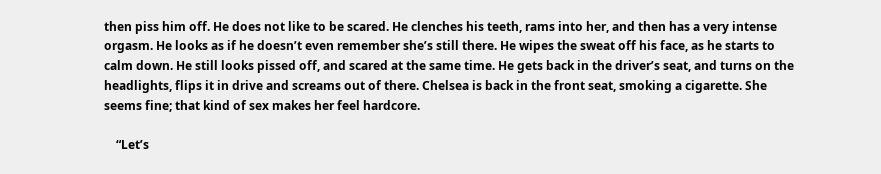then piss him off. He does not like to be scared. He clenches his teeth, rams into her, and then has a very intense orgasm. He looks as if he doesn’t even remember she’s still there. He wipes the sweat off his face, as he starts to calm down. He still looks pissed off, and scared at the same time. He gets back in the driver’s seat, and turns on the headlights, flips it in drive and screams out of there. Chelsea is back in the front seat, smoking a cigarette. She seems fine; that kind of sex makes her feel hardcore.

    “Let’s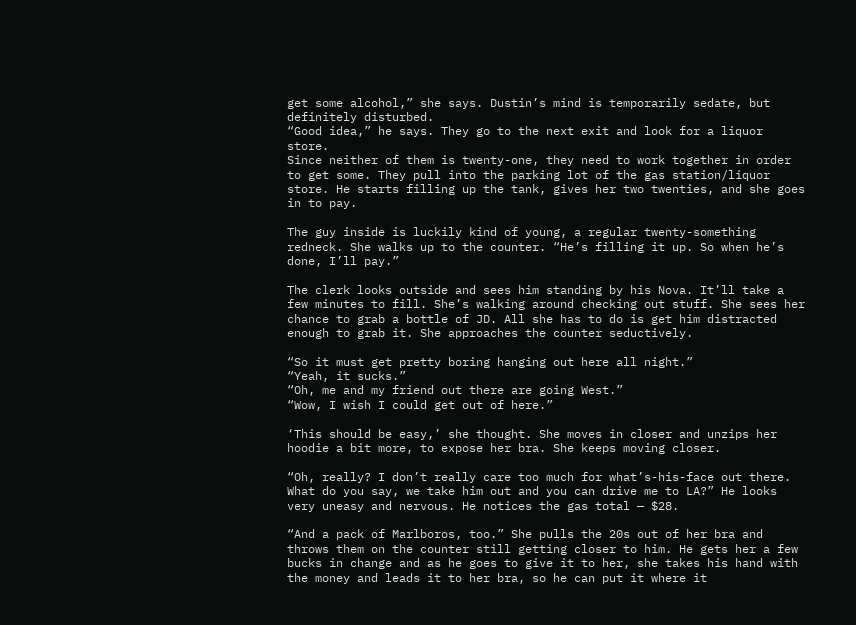get some alcohol,” she says. Dustin’s mind is temporarily sedate, but definitely disturbed.
“Good idea,” he says. They go to the next exit and look for a liquor store.
Since neither of them is twenty-one, they need to work together in order to get some. They pull into the parking lot of the gas station/liquor store. He starts filling up the tank, gives her two twenties, and she goes in to pay.

The guy inside is luckily kind of young, a regular twenty-something redneck. She walks up to the counter. “He’s filling it up. So when he’s done, I’ll pay.”

The clerk looks outside and sees him standing by his Nova. It’ll take a few minutes to fill. She’s walking around checking out stuff. She sees her chance to grab a bottle of JD. All she has to do is get him distracted enough to grab it. She approaches the counter seductively.

“So it must get pretty boring hanging out here all night.”
“Yeah, it sucks.”
“Oh, me and my friend out there are going West.”
“Wow, I wish I could get out of here.”

‘This should be easy,’ she thought. She moves in closer and unzips her hoodie a bit more, to expose her bra. She keeps moving closer.

“Oh, really? I don’t really care too much for what’s-his-face out there. What do you say, we take him out and you can drive me to LA?” He looks very uneasy and nervous. He notices the gas total — $28.

“And a pack of Marlboros, too.” She pulls the 20s out of her bra and throws them on the counter still getting closer to him. He gets her a few bucks in change and as he goes to give it to her, she takes his hand with the money and leads it to her bra, so he can put it where it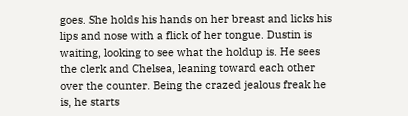goes. She holds his hands on her breast and licks his lips and nose with a flick of her tongue. Dustin is waiting, looking to see what the holdup is. He sees the clerk and Chelsea, leaning toward each other over the counter. Being the crazed jealous freak he is, he starts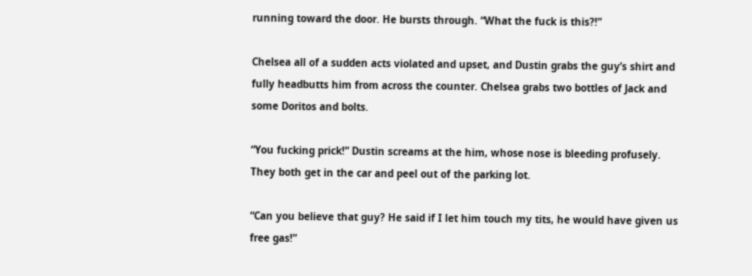running toward the door. He bursts through. “What the fuck is this?!”

Chelsea all of a sudden acts violated and upset, and Dustin grabs the guy’s shirt and fully headbutts him from across the counter. Chelsea grabs two bottles of Jack and some Doritos and bolts.

“You fucking prick!” Dustin screams at the him, whose nose is bleeding profusely. They both get in the car and peel out of the parking lot.

“Can you believe that guy? He said if I let him touch my tits, he would have given us free gas!”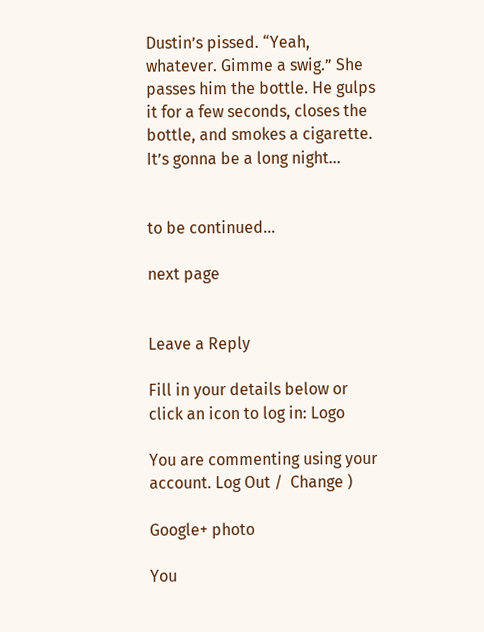Dustin’s pissed. “Yeah, whatever. Gimme a swig.” She passes him the bottle. He gulps it for a few seconds, closes the bottle, and smokes a cigarette. It’s gonna be a long night…


to be continued…

next page


Leave a Reply

Fill in your details below or click an icon to log in: Logo

You are commenting using your account. Log Out /  Change )

Google+ photo

You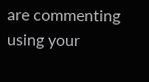are commenting using your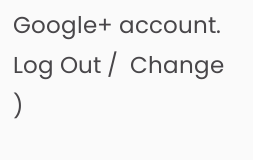Google+ account. Log Out /  Change )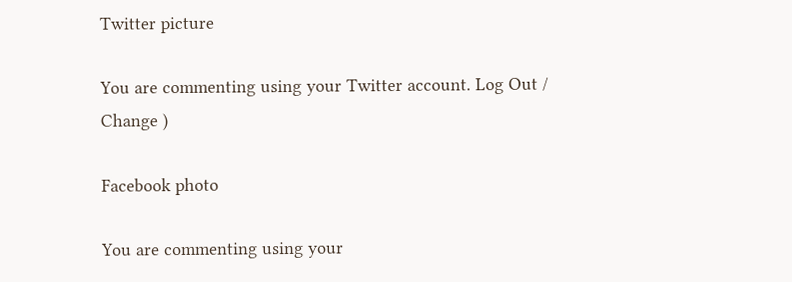Twitter picture

You are commenting using your Twitter account. Log Out /  Change )

Facebook photo

You are commenting using your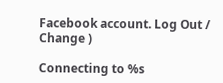Facebook account. Log Out /  Change )

Connecting to %s